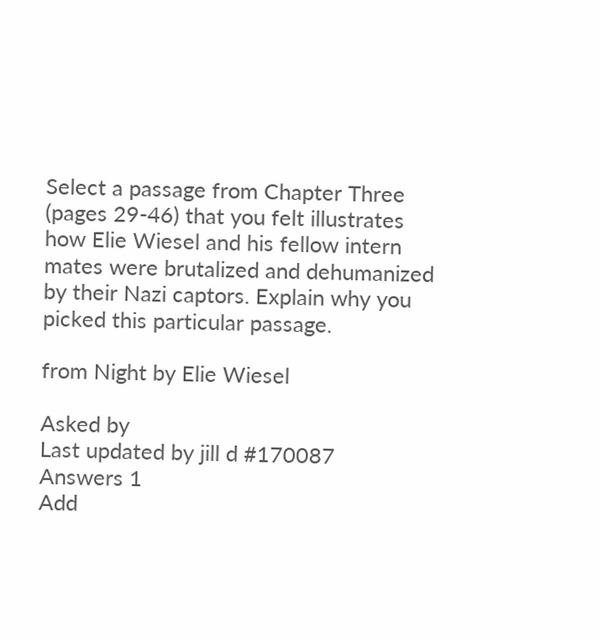Select a passage from Chapter Three (pages 29-46) that you felt illustrates how Elie Wiesel and his fellow intern mates were brutalized and dehumanized by their Nazi captors. Explain why you picked this particular passage.

from Night by Elie Wiesel

Asked by
Last updated by jill d #170087
Answers 1
Add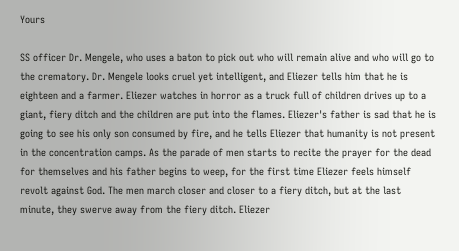Yours

SS officer Dr. Mengele, who uses a baton to pick out who will remain alive and who will go to the crematory. Dr. Mengele looks cruel yet intelligent, and Eliezer tells him that he is eighteen and a farmer. Eliezer watches in horror as a truck full of children drives up to a giant, fiery ditch and the children are put into the flames. Eliezer's father is sad that he is going to see his only son consumed by fire, and he tells Eliezer that humanity is not present in the concentration camps. As the parade of men starts to recite the prayer for the dead for themselves and his father begins to weep, for the first time Eliezer feels himself revolt against God. The men march closer and closer to a fiery ditch, but at the last minute, they swerve away from the fiery ditch. Eliezer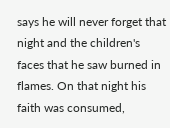says he will never forget that night and the children's faces that he saw burned in flames. On that night his faith was consumed,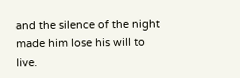and the silence of the night made him lose his will to live.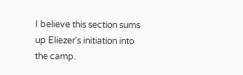I believe this section sums up Eliezer's initiation into the camp.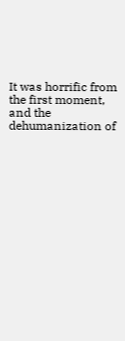It was horrific from the first moment, and the dehumanization of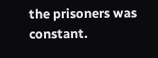the prisoners was constant.